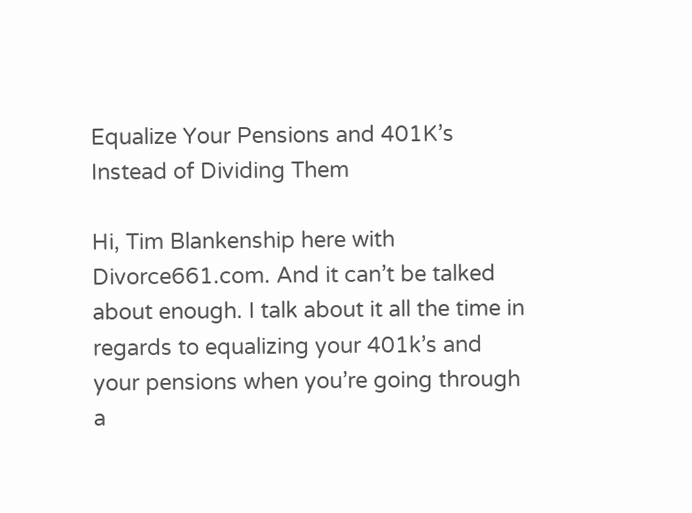Equalize Your Pensions and 401K’s Instead of Dividing Them

Hi, Tim Blankenship here with Divorce661.com. And it can’t be talked about enough. I talk about it all the time in regards to equalizing your 401k’s and your pensions when you’re going through a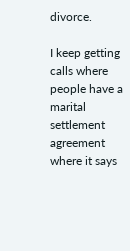divorce.

I keep getting calls where people have a marital settlement agreement where it says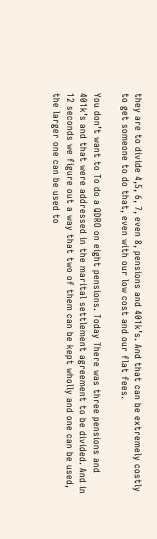they are to divide 4,5, 6, 7, even 8, pensions and 401k’s. And that can be extremely costly to get someone to do that, even with our low cost and our flat fees.

You don’t want to To do a QDRO on eight pensions. Today There was three pensions and 401k’s and that were addressed in the marital settlement agreement to be divided. And in 12 seconds we figure out a way that two of them can be kept wholly and one can be used, the larger one can be used to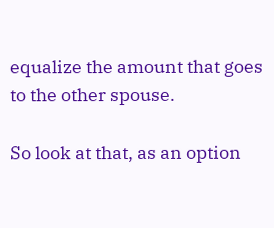equalize the amount that goes to the other spouse.

So look at that, as an option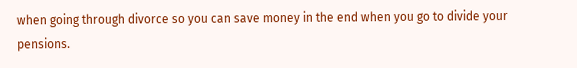when going through divorce so you can save money in the end when you go to divide your pensions.